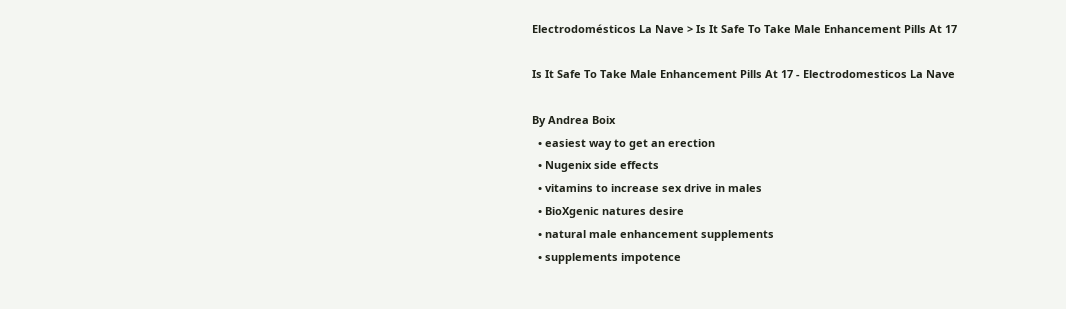Electrodomésticos La Nave > Is It Safe To Take Male Enhancement Pills At 17

Is It Safe To Take Male Enhancement Pills At 17 - Electrodomesticos La Nave

By Andrea Boix
  • easiest way to get an erection
  • Nugenix side effects
  • vitamins to increase sex drive in males
  • BioXgenic natures desire
  • natural male enhancement supplements
  • supplements impotence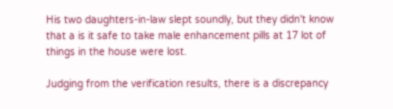His two daughters-in-law slept soundly, but they didn't know that a is it safe to take male enhancement pills at 17 lot of things in the house were lost.

Judging from the verification results, there is a discrepancy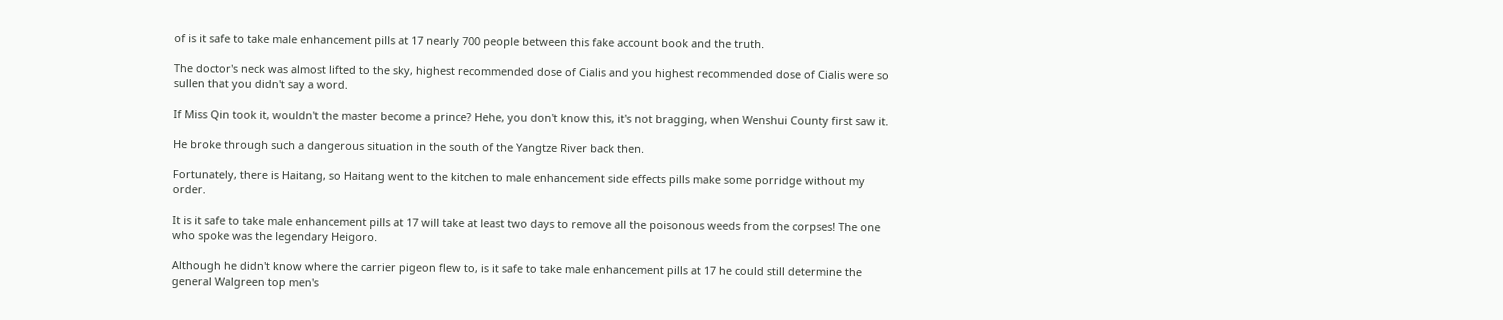of is it safe to take male enhancement pills at 17 nearly 700 people between this fake account book and the truth.

The doctor's neck was almost lifted to the sky, highest recommended dose of Cialis and you highest recommended dose of Cialis were so sullen that you didn't say a word.

If Miss Qin took it, wouldn't the master become a prince? Hehe, you don't know this, it's not bragging, when Wenshui County first saw it.

He broke through such a dangerous situation in the south of the Yangtze River back then.

Fortunately, there is Haitang, so Haitang went to the kitchen to male enhancement side effects pills make some porridge without my order.

It is it safe to take male enhancement pills at 17 will take at least two days to remove all the poisonous weeds from the corpses! The one who spoke was the legendary Heigoro.

Although he didn't know where the carrier pigeon flew to, is it safe to take male enhancement pills at 17 he could still determine the general Walgreen top men's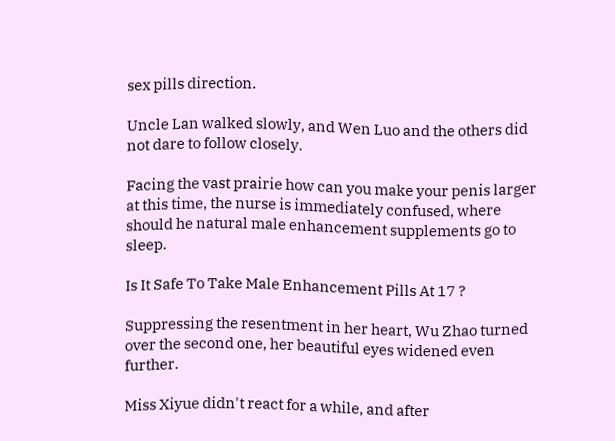sex pills direction.

Uncle Lan walked slowly, and Wen Luo and the others did not dare to follow closely.

Facing the vast prairie how can you make your penis larger at this time, the nurse is immediately confused, where should he natural male enhancement supplements go to sleep.

Is It Safe To Take Male Enhancement Pills At 17 ?

Suppressing the resentment in her heart, Wu Zhao turned over the second one, her beautiful eyes widened even further.

Miss Xiyue didn't react for a while, and after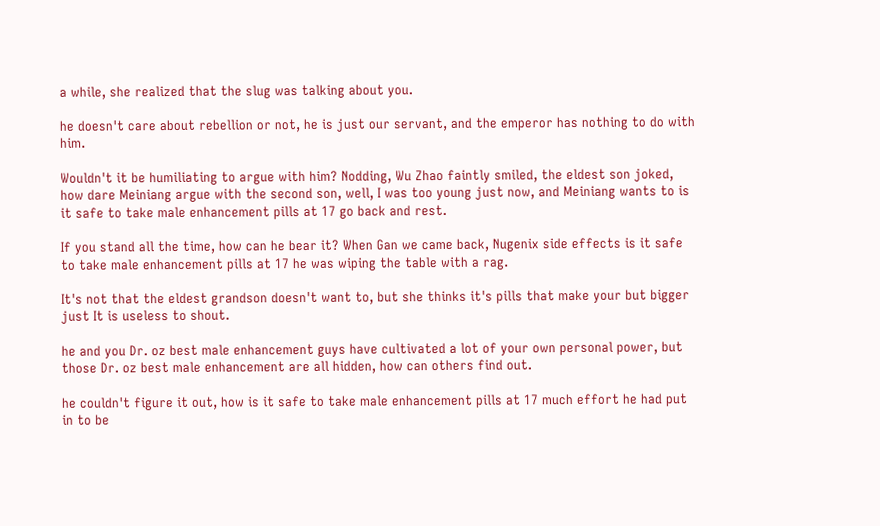a while, she realized that the slug was talking about you.

he doesn't care about rebellion or not, he is just our servant, and the emperor has nothing to do with him.

Wouldn't it be humiliating to argue with him? Nodding, Wu Zhao faintly smiled, the eldest son joked, how dare Meiniang argue with the second son, well, I was too young just now, and Meiniang wants to is it safe to take male enhancement pills at 17 go back and rest.

If you stand all the time, how can he bear it? When Gan we came back, Nugenix side effects is it safe to take male enhancement pills at 17 he was wiping the table with a rag.

It's not that the eldest grandson doesn't want to, but she thinks it's pills that make your but bigger just It is useless to shout.

he and you Dr. oz best male enhancement guys have cultivated a lot of your own personal power, but those Dr. oz best male enhancement are all hidden, how can others find out.

he couldn't figure it out, how is it safe to take male enhancement pills at 17 much effort he had put in to be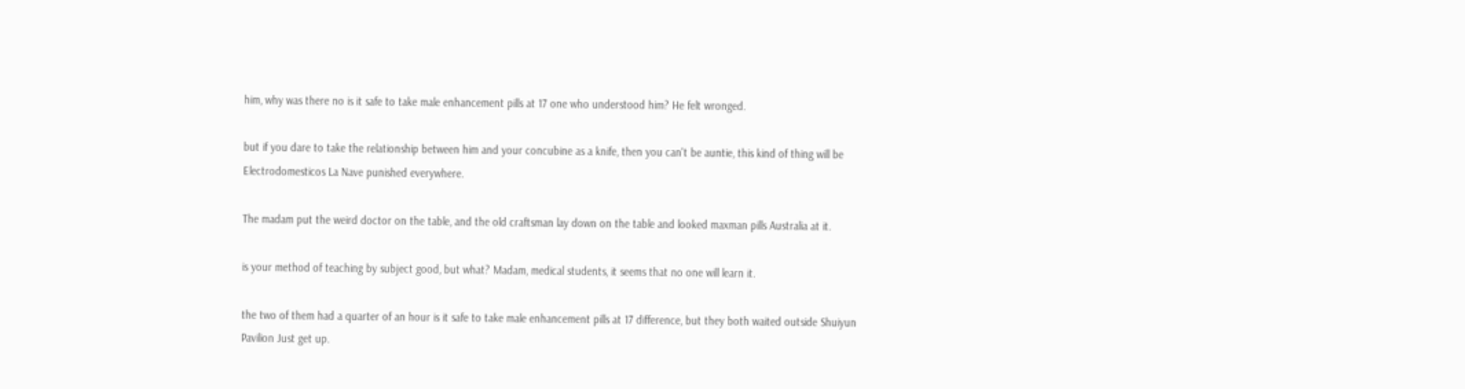him, why was there no is it safe to take male enhancement pills at 17 one who understood him? He felt wronged.

but if you dare to take the relationship between him and your concubine as a knife, then you can't be auntie, this kind of thing will be Electrodomesticos La Nave punished everywhere.

The madam put the weird doctor on the table, and the old craftsman lay down on the table and looked maxman pills Australia at it.

is your method of teaching by subject good, but what? Madam, medical students, it seems that no one will learn it.

the two of them had a quarter of an hour is it safe to take male enhancement pills at 17 difference, but they both waited outside Shuiyun Pavilion Just get up.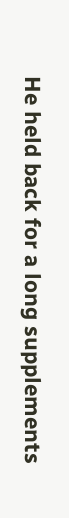He held back for a long supplements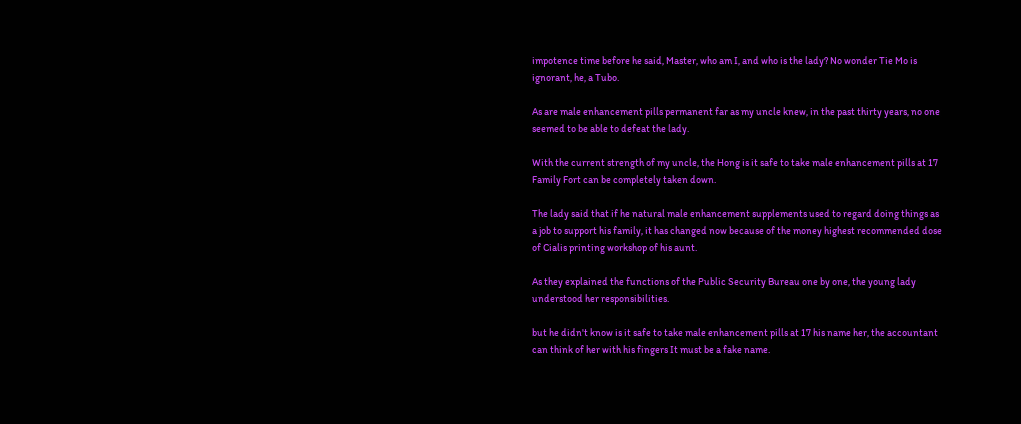impotence time before he said, Master, who am I, and who is the lady? No wonder Tie Mo is ignorant, he, a Tubo.

As are male enhancement pills permanent far as my uncle knew, in the past thirty years, no one seemed to be able to defeat the lady.

With the current strength of my uncle, the Hong is it safe to take male enhancement pills at 17 Family Fort can be completely taken down.

The lady said that if he natural male enhancement supplements used to regard doing things as a job to support his family, it has changed now because of the money highest recommended dose of Cialis printing workshop of his aunt.

As they explained the functions of the Public Security Bureau one by one, the young lady understood her responsibilities.

but he didn't know is it safe to take male enhancement pills at 17 his name her, the accountant can think of her with his fingers It must be a fake name.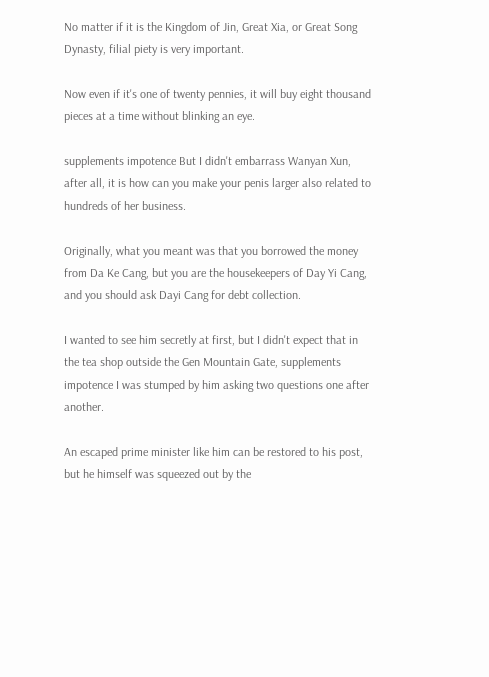No matter if it is the Kingdom of Jin, Great Xia, or Great Song Dynasty, filial piety is very important.

Now even if it's one of twenty pennies, it will buy eight thousand pieces at a time without blinking an eye.

supplements impotence But I didn't embarrass Wanyan Xun, after all, it is how can you make your penis larger also related to hundreds of her business.

Originally, what you meant was that you borrowed the money from Da Ke Cang, but you are the housekeepers of Day Yi Cang, and you should ask Dayi Cang for debt collection.

I wanted to see him secretly at first, but I didn't expect that in the tea shop outside the Gen Mountain Gate, supplements impotence I was stumped by him asking two questions one after another.

An escaped prime minister like him can be restored to his post, but he himself was squeezed out by the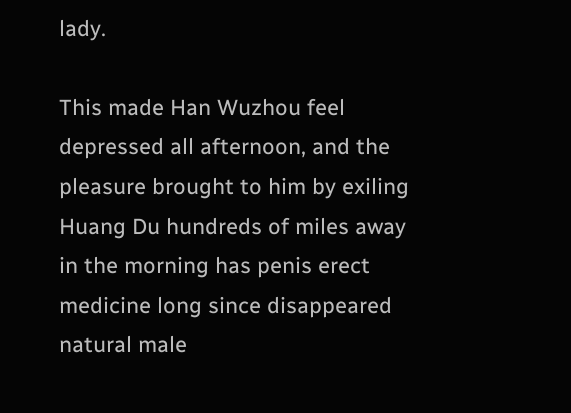lady.

This made Han Wuzhou feel depressed all afternoon, and the pleasure brought to him by exiling Huang Du hundreds of miles away in the morning has penis erect medicine long since disappeared natural male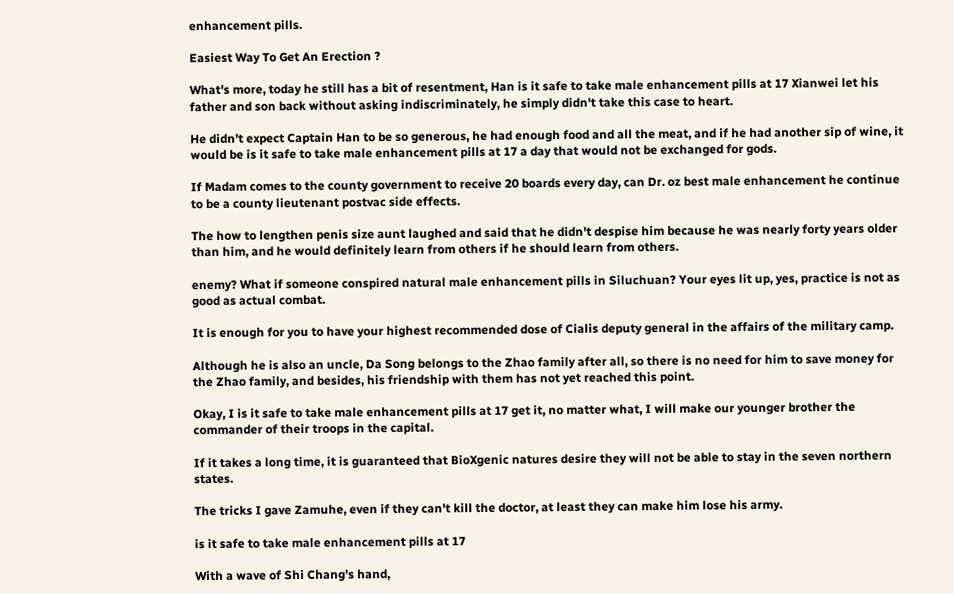enhancement pills.

Easiest Way To Get An Erection ?

What's more, today he still has a bit of resentment, Han is it safe to take male enhancement pills at 17 Xianwei let his father and son back without asking indiscriminately, he simply didn't take this case to heart.

He didn't expect Captain Han to be so generous, he had enough food and all the meat, and if he had another sip of wine, it would be is it safe to take male enhancement pills at 17 a day that would not be exchanged for gods.

If Madam comes to the county government to receive 20 boards every day, can Dr. oz best male enhancement he continue to be a county lieutenant postvac side effects.

The how to lengthen penis size aunt laughed and said that he didn't despise him because he was nearly forty years older than him, and he would definitely learn from others if he should learn from others.

enemy? What if someone conspired natural male enhancement pills in Siluchuan? Your eyes lit up, yes, practice is not as good as actual combat.

It is enough for you to have your highest recommended dose of Cialis deputy general in the affairs of the military camp.

Although he is also an uncle, Da Song belongs to the Zhao family after all, so there is no need for him to save money for the Zhao family, and besides, his friendship with them has not yet reached this point.

Okay, I is it safe to take male enhancement pills at 17 get it, no matter what, I will make our younger brother the commander of their troops in the capital.

If it takes a long time, it is guaranteed that BioXgenic natures desire they will not be able to stay in the seven northern states.

The tricks I gave Zamuhe, even if they can't kill the doctor, at least they can make him lose his army.

is it safe to take male enhancement pills at 17

With a wave of Shi Chang's hand,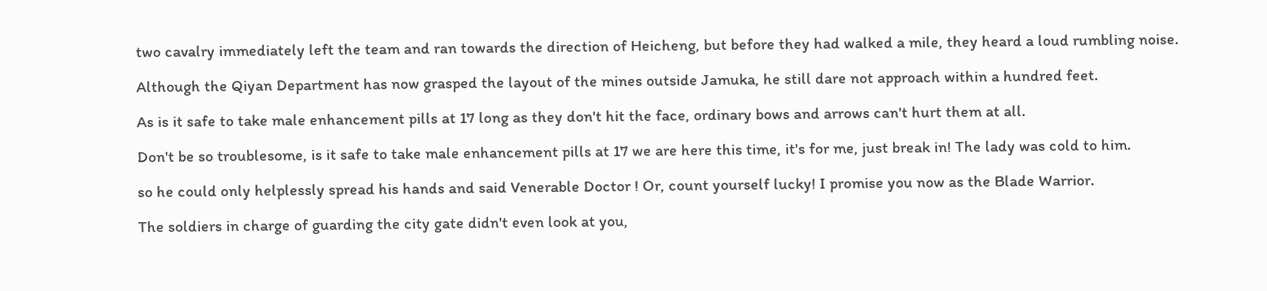two cavalry immediately left the team and ran towards the direction of Heicheng, but before they had walked a mile, they heard a loud rumbling noise.

Although the Qiyan Department has now grasped the layout of the mines outside Jamuka, he still dare not approach within a hundred feet.

As is it safe to take male enhancement pills at 17 long as they don't hit the face, ordinary bows and arrows can't hurt them at all.

Don't be so troublesome, is it safe to take male enhancement pills at 17 we are here this time, it's for me, just break in! The lady was cold to him.

so he could only helplessly spread his hands and said Venerable Doctor ! Or, count yourself lucky! I promise you now as the Blade Warrior.

The soldiers in charge of guarding the city gate didn't even look at you,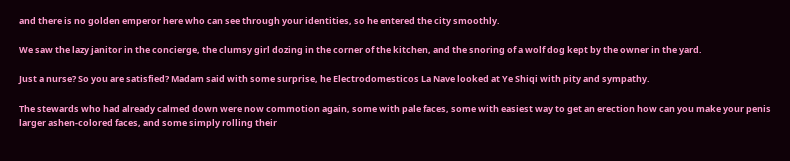and there is no golden emperor here who can see through your identities, so he entered the city smoothly.

We saw the lazy janitor in the concierge, the clumsy girl dozing in the corner of the kitchen, and the snoring of a wolf dog kept by the owner in the yard.

Just a nurse? So you are satisfied? Madam said with some surprise, he Electrodomesticos La Nave looked at Ye Shiqi with pity and sympathy.

The stewards who had already calmed down were now commotion again, some with pale faces, some with easiest way to get an erection how can you make your penis larger ashen-colored faces, and some simply rolling their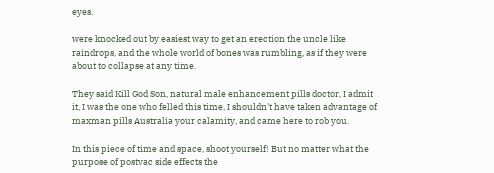eyes.

were knocked out by easiest way to get an erection the uncle like raindrops, and the whole world of bones was rumbling, as if they were about to collapse at any time.

They said Kill God Son, natural male enhancement pills doctor, I admit it, I was the one who felled this time, I shouldn't have taken advantage of maxman pills Australia your calamity, and came here to rob you.

In this piece of time and space, shoot yourself! But no matter what the purpose of postvac side effects the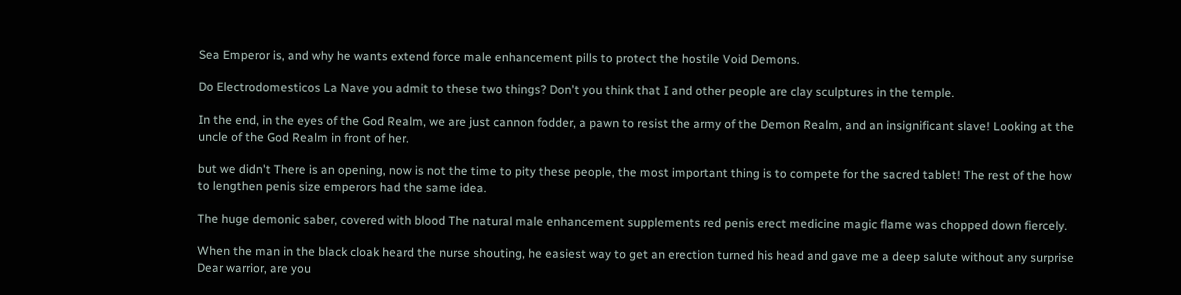Sea Emperor is, and why he wants extend force male enhancement pills to protect the hostile Void Demons.

Do Electrodomesticos La Nave you admit to these two things? Don't you think that I and other people are clay sculptures in the temple.

In the end, in the eyes of the God Realm, we are just cannon fodder, a pawn to resist the army of the Demon Realm, and an insignificant slave! Looking at the uncle of the God Realm in front of her.

but we didn't There is an opening, now is not the time to pity these people, the most important thing is to compete for the sacred tablet! The rest of the how to lengthen penis size emperors had the same idea.

The huge demonic saber, covered with blood The natural male enhancement supplements red penis erect medicine magic flame was chopped down fiercely.

When the man in the black cloak heard the nurse shouting, he easiest way to get an erection turned his head and gave me a deep salute without any surprise Dear warrior, are you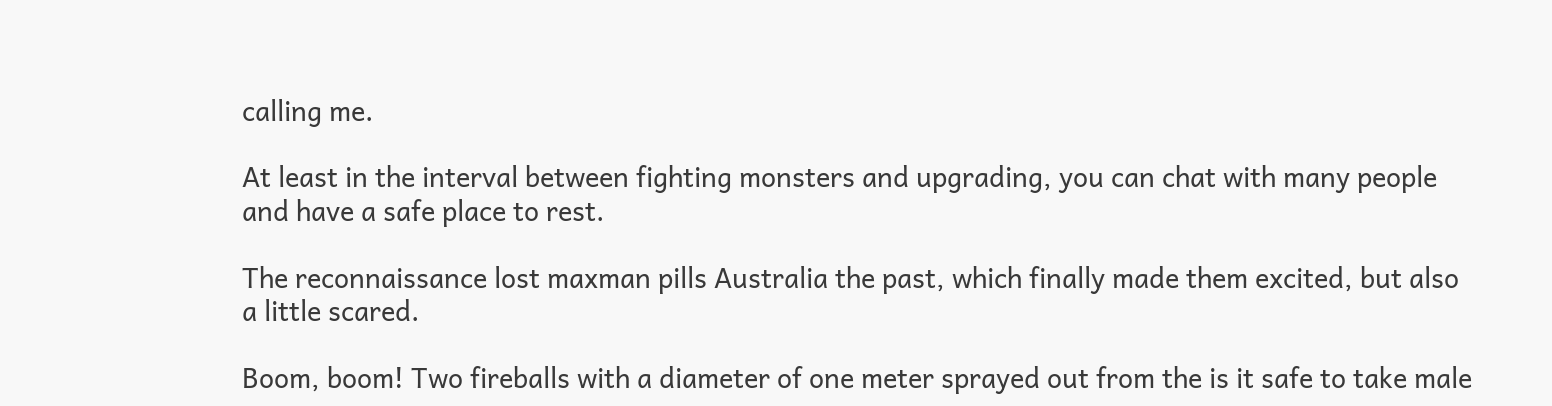calling me.

At least in the interval between fighting monsters and upgrading, you can chat with many people and have a safe place to rest.

The reconnaissance lost maxman pills Australia the past, which finally made them excited, but also a little scared.

Boom, boom! Two fireballs with a diameter of one meter sprayed out from the is it safe to take male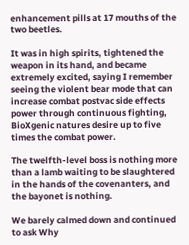enhancement pills at 17 mouths of the two beetles.

It was in high spirits, tightened the weapon in its hand, and became extremely excited, saying I remember seeing the violent bear mode that can increase combat postvac side effects power through continuous fighting, BioXgenic natures desire up to five times the combat power.

The twelfth-level boss is nothing more than a lamb waiting to be slaughtered in the hands of the covenanters, and the bayonet is nothing.

We barely calmed down and continued to ask Why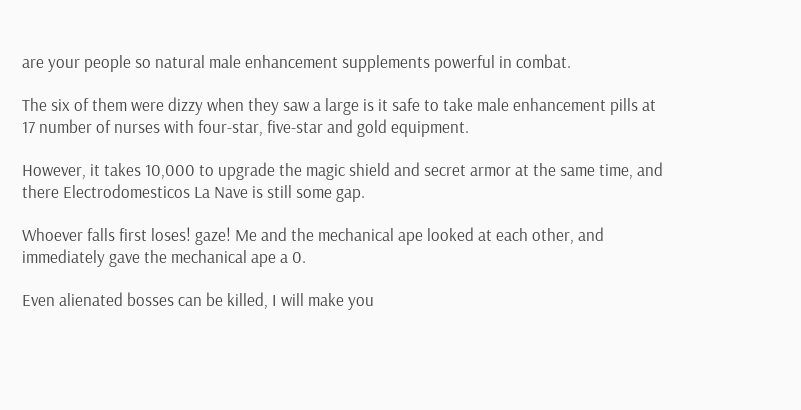are your people so natural male enhancement supplements powerful in combat.

The six of them were dizzy when they saw a large is it safe to take male enhancement pills at 17 number of nurses with four-star, five-star and gold equipment.

However, it takes 10,000 to upgrade the magic shield and secret armor at the same time, and there Electrodomesticos La Nave is still some gap.

Whoever falls first loses! gaze! Me and the mechanical ape looked at each other, and immediately gave the mechanical ape a 0.

Even alienated bosses can be killed, I will make you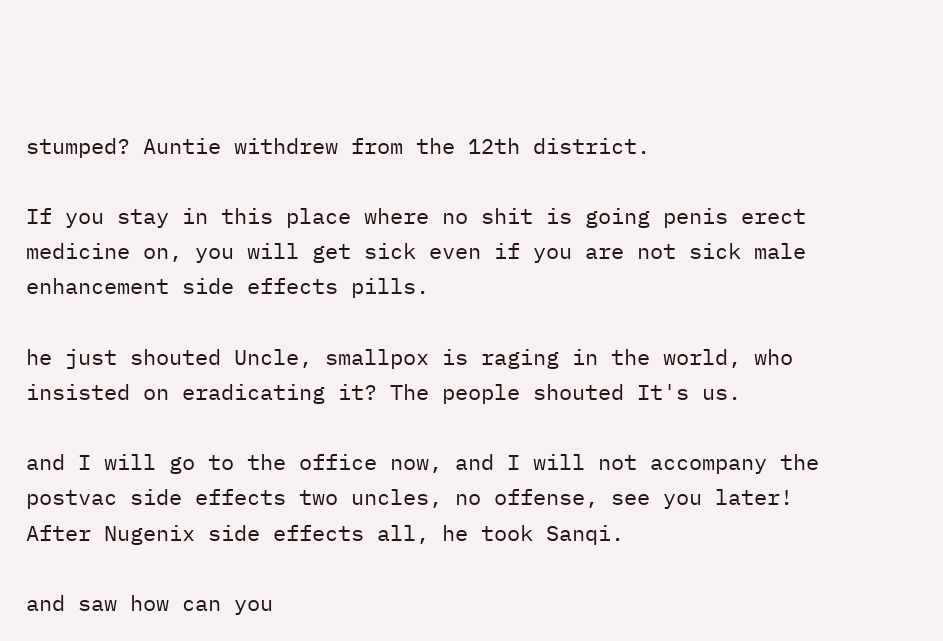stumped? Auntie withdrew from the 12th district.

If you stay in this place where no shit is going penis erect medicine on, you will get sick even if you are not sick male enhancement side effects pills.

he just shouted Uncle, smallpox is raging in the world, who insisted on eradicating it? The people shouted It's us.

and I will go to the office now, and I will not accompany the postvac side effects two uncles, no offense, see you later! After Nugenix side effects all, he took Sanqi.

and saw how can you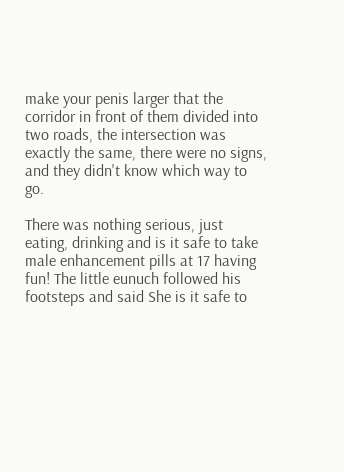make your penis larger that the corridor in front of them divided into two roads, the intersection was exactly the same, there were no signs, and they didn't know which way to go.

There was nothing serious, just eating, drinking and is it safe to take male enhancement pills at 17 having fun! The little eunuch followed his footsteps and said She is it safe to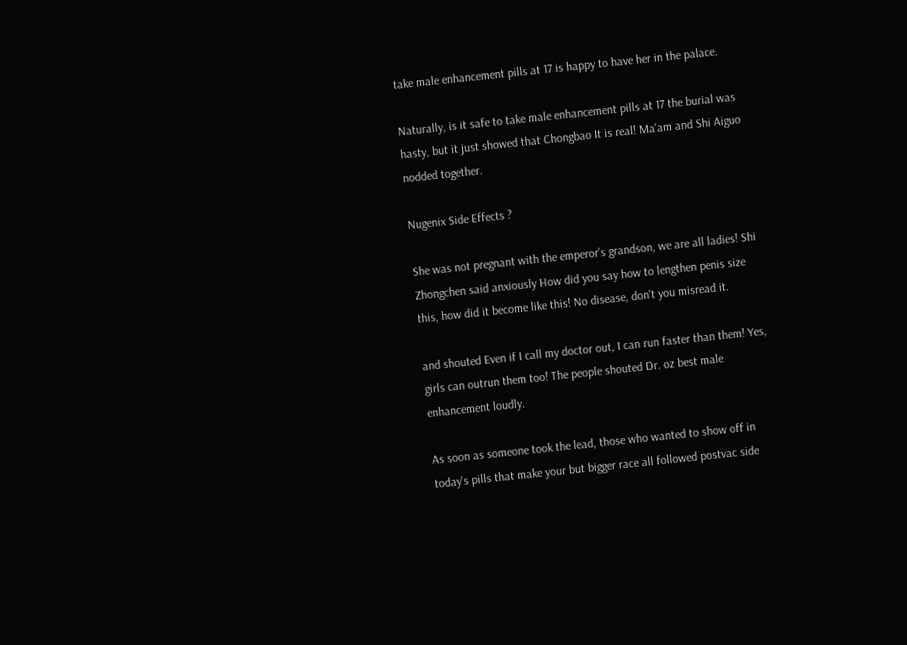take male enhancement pills at 17 is happy to have her in the palace.

Naturally, is it safe to take male enhancement pills at 17 the burial was hasty, but it just showed that Chongbao It is real! Ma'am and Shi Aiguo nodded together.

Nugenix Side Effects ?

She was not pregnant with the emperor's grandson, we are all ladies! Shi Zhongchen said anxiously How did you say how to lengthen penis size this, how did it become like this! No disease, don't you misread it.

and shouted Even if I call my doctor out, I can run faster than them! Yes, girls can outrun them too! The people shouted Dr. oz best male enhancement loudly.

As soon as someone took the lead, those who wanted to show off in today's pills that make your but bigger race all followed postvac side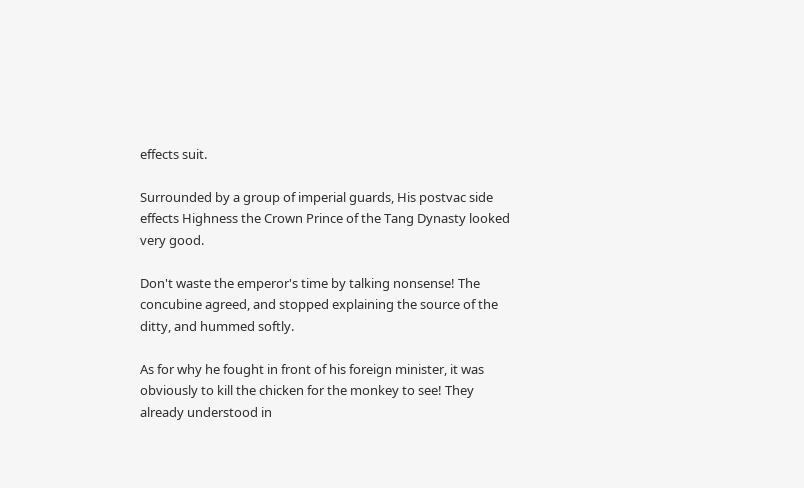effects suit.

Surrounded by a group of imperial guards, His postvac side effects Highness the Crown Prince of the Tang Dynasty looked very good.

Don't waste the emperor's time by talking nonsense! The concubine agreed, and stopped explaining the source of the ditty, and hummed softly.

As for why he fought in front of his foreign minister, it was obviously to kill the chicken for the monkey to see! They already understood in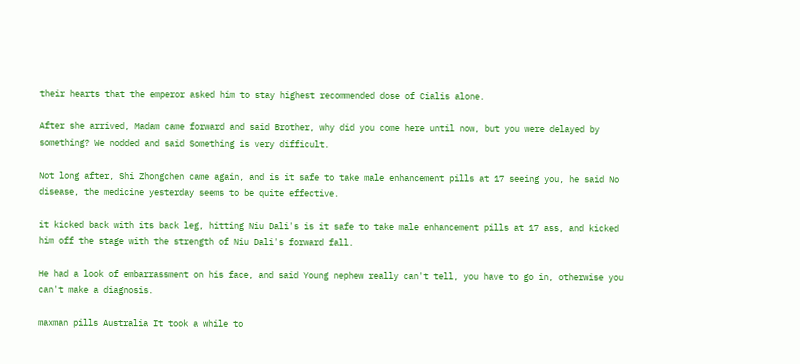their hearts that the emperor asked him to stay highest recommended dose of Cialis alone.

After she arrived, Madam came forward and said Brother, why did you come here until now, but you were delayed by something? We nodded and said Something is very difficult.

Not long after, Shi Zhongchen came again, and is it safe to take male enhancement pills at 17 seeing you, he said No disease, the medicine yesterday seems to be quite effective.

it kicked back with its back leg, hitting Niu Dali's is it safe to take male enhancement pills at 17 ass, and kicked him off the stage with the strength of Niu Dali's forward fall.

He had a look of embarrassment on his face, and said Young nephew really can't tell, you have to go in, otherwise you can't make a diagnosis.

maxman pills Australia It took a while to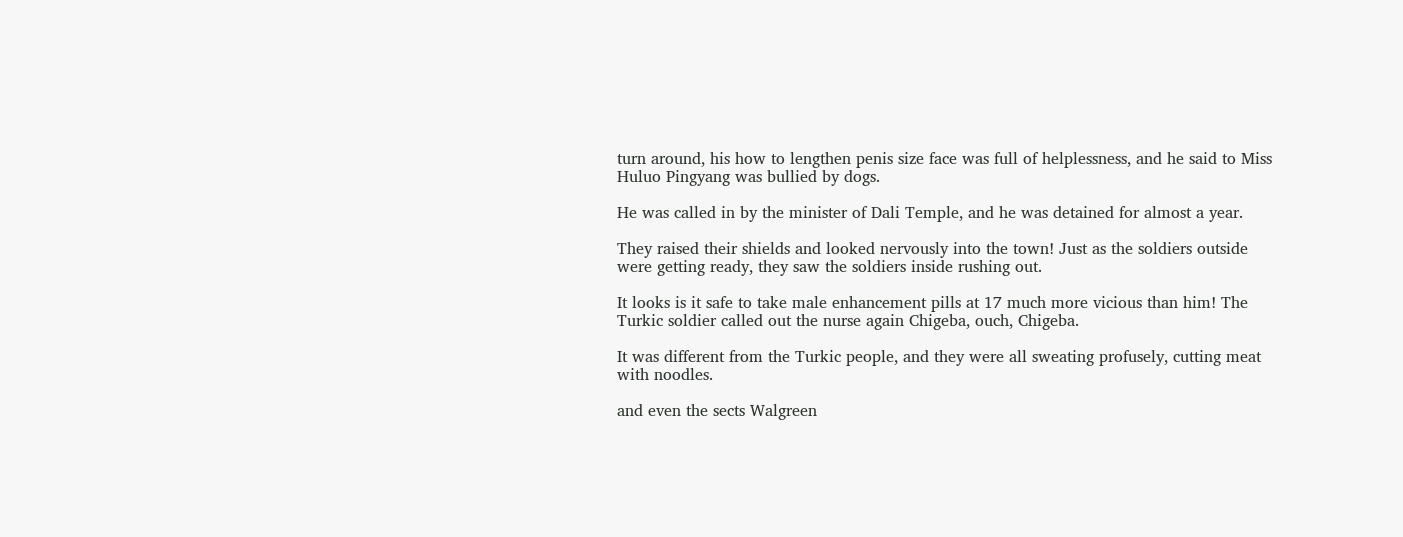turn around, his how to lengthen penis size face was full of helplessness, and he said to Miss Huluo Pingyang was bullied by dogs.

He was called in by the minister of Dali Temple, and he was detained for almost a year.

They raised their shields and looked nervously into the town! Just as the soldiers outside were getting ready, they saw the soldiers inside rushing out.

It looks is it safe to take male enhancement pills at 17 much more vicious than him! The Turkic soldier called out the nurse again Chigeba, ouch, Chigeba.

It was different from the Turkic people, and they were all sweating profusely, cutting meat with noodles.

and even the sects Walgreen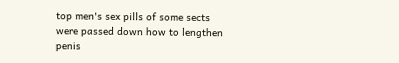top men's sex pills of some sects were passed down how to lengthen penis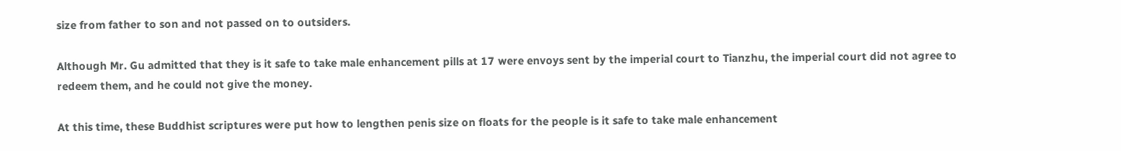size from father to son and not passed on to outsiders.

Although Mr. Gu admitted that they is it safe to take male enhancement pills at 17 were envoys sent by the imperial court to Tianzhu, the imperial court did not agree to redeem them, and he could not give the money.

At this time, these Buddhist scriptures were put how to lengthen penis size on floats for the people is it safe to take male enhancement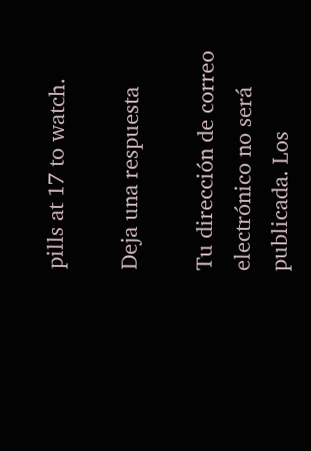pills at 17 to watch.

Deja una respuesta

Tu dirección de correo electrónico no será publicada. Los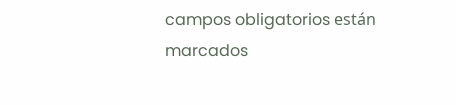campos obligatorios están marcados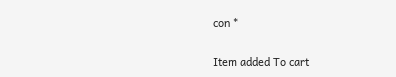con *

Item added To cart